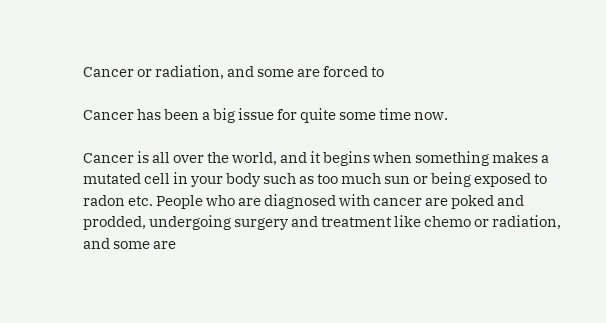Cancer or radiation, and some are forced to

Cancer has been a big issue for quite some time now.

Cancer is all over the world, and it begins when something makes a mutated cell in your body such as too much sun or being exposed to radon etc. People who are diagnosed with cancer are poked and prodded, undergoing surgery and treatment like chemo or radiation, and some are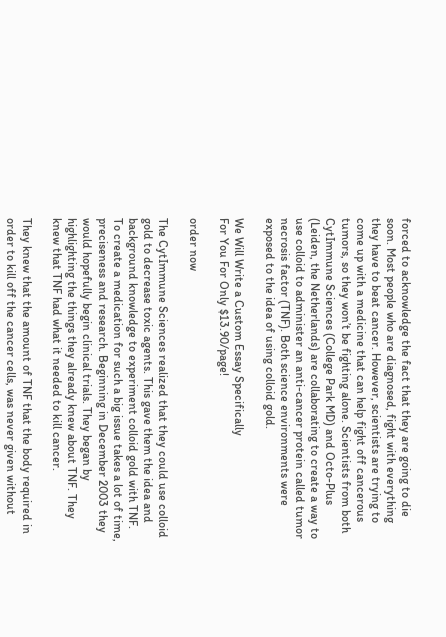forced to acknowledge the fact that they are going to die soon. Most people who are diagnosed, fight with everything they have to beat cancer. However, scientists are trying to come up with a medicine that can help fight off cancerous tumors, so they won’t be fighting alone. Scientists from both CytImmune Sciences (College Park MD) and Octo-Plus (Leiden, the Netherlands) are collaborating to create a way to use colloid to administer an anti-cancer protein called tumor necrosis factor (TNF). Both science environments were exposed to the idea of using colloid gold.

We Will Write a Custom Essay Specifically
For You For Only $13.90/page!

order now

The CytImmune Sciences realized that they could use colloid gold to decrease toxic agents. This gave them the idea and background knowledge to experiment colloid gold with TNF. To create a medication for such a big issue takes a lot of time, preciseness and research. Beginning in December 2003 they would hopefully begin clinical trials. They began by highlighting the things they already knew about TNF. They knew that TNF had what it needed to kill cancer.

They knew that the amount of TNF that the body required in order to kill off the cancer cells, was never given without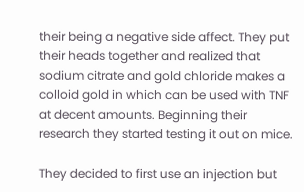their being a negative side affect. They put their heads together and realized that sodium citrate and gold chloride makes a colloid gold in which can be used with TNF at decent amounts. Beginning their research they started testing it out on mice.

They decided to first use an injection but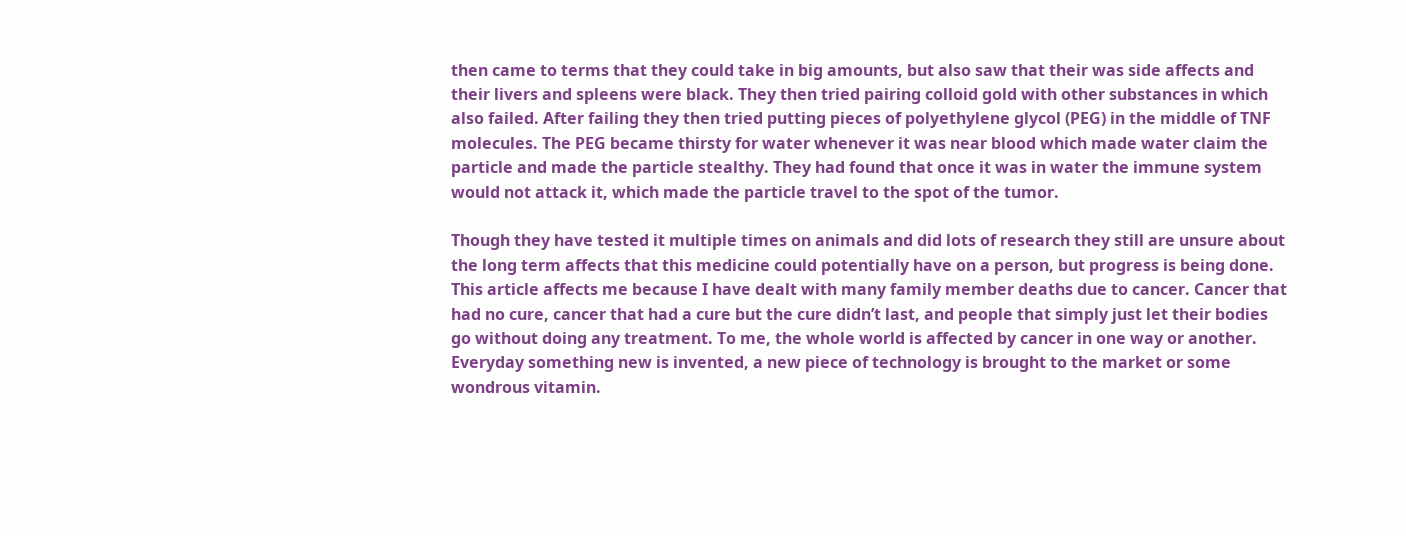then came to terms that they could take in big amounts, but also saw that their was side affects and their livers and spleens were black. They then tried pairing colloid gold with other substances in which also failed. After failing they then tried putting pieces of polyethylene glycol (PEG) in the middle of TNF molecules. The PEG became thirsty for water whenever it was near blood which made water claim the particle and made the particle stealthy. They had found that once it was in water the immune system would not attack it, which made the particle travel to the spot of the tumor.

Though they have tested it multiple times on animals and did lots of research they still are unsure about the long term affects that this medicine could potentially have on a person, but progress is being done. This article affects me because I have dealt with many family member deaths due to cancer. Cancer that had no cure, cancer that had a cure but the cure didn’t last, and people that simply just let their bodies go without doing any treatment. To me, the whole world is affected by cancer in one way or another. Everyday something new is invented, a new piece of technology is brought to the market or some wondrous vitamin.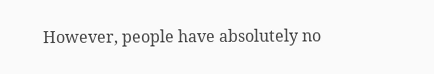However, people have absolutely no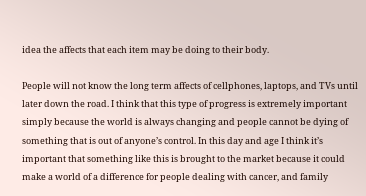idea the affects that each item may be doing to their body.

People will not know the long term affects of cellphones, laptops, and TVs until later down the road. I think that this type of progress is extremely important simply because the world is always changing and people cannot be dying of something that is out of anyone’s control. In this day and age I think it’s important that something like this is brought to the market because it could make a world of a difference for people dealing with cancer, and family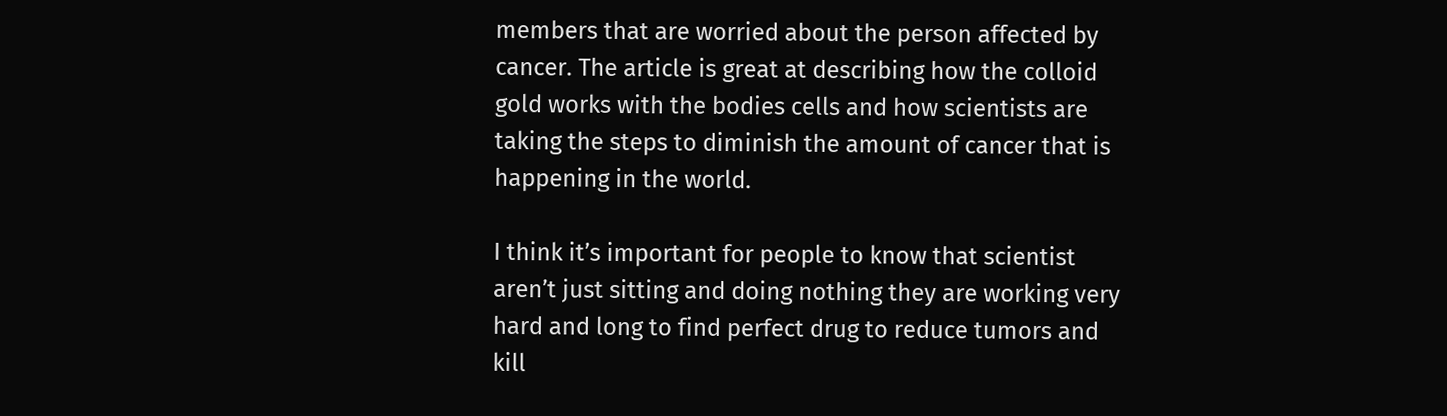members that are worried about the person affected by cancer. The article is great at describing how the colloid gold works with the bodies cells and how scientists are taking the steps to diminish the amount of cancer that is happening in the world.

I think it’s important for people to know that scientist aren’t just sitting and doing nothing they are working very hard and long to find perfect drug to reduce tumors and kill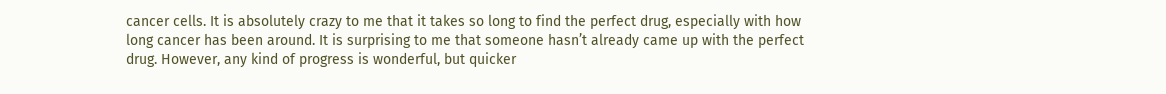cancer cells. It is absolutely crazy to me that it takes so long to find the perfect drug, especially with how long cancer has been around. It is surprising to me that someone hasn’t already came up with the perfect drug. However, any kind of progress is wonderful, but quicker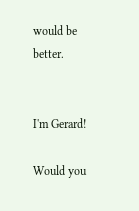would be better.


I'm Gerard!

Would you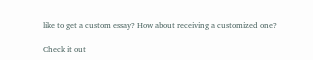like to get a custom essay? How about receiving a customized one?

Check it out